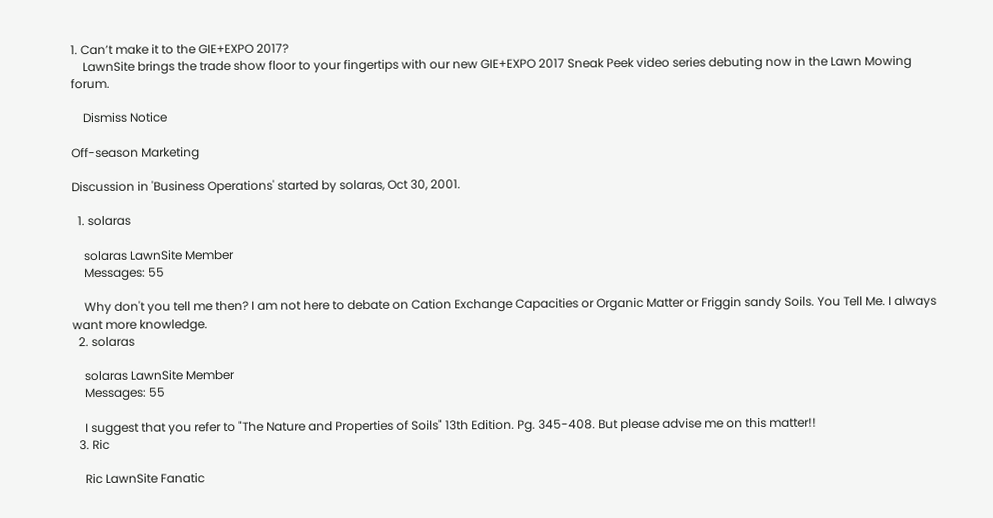1. Can’t make it to the GIE+EXPO 2017?
    LawnSite brings the trade show floor to your fingertips with our new GIE+EXPO 2017 Sneak Peek video series debuting now in the Lawn Mowing forum.

    Dismiss Notice

Off-season Marketing

Discussion in 'Business Operations' started by solaras, Oct 30, 2001.

  1. solaras

    solaras LawnSite Member
    Messages: 55

    Why don't you tell me then? I am not here to debate on Cation Exchange Capacities or Organic Matter or Friggin sandy Soils. You Tell Me. I always want more knowledge.
  2. solaras

    solaras LawnSite Member
    Messages: 55

    I suggest that you refer to "The Nature and Properties of Soils" 13th Edition. Pg. 345-408. But please advise me on this matter!!
  3. Ric

    Ric LawnSite Fanatic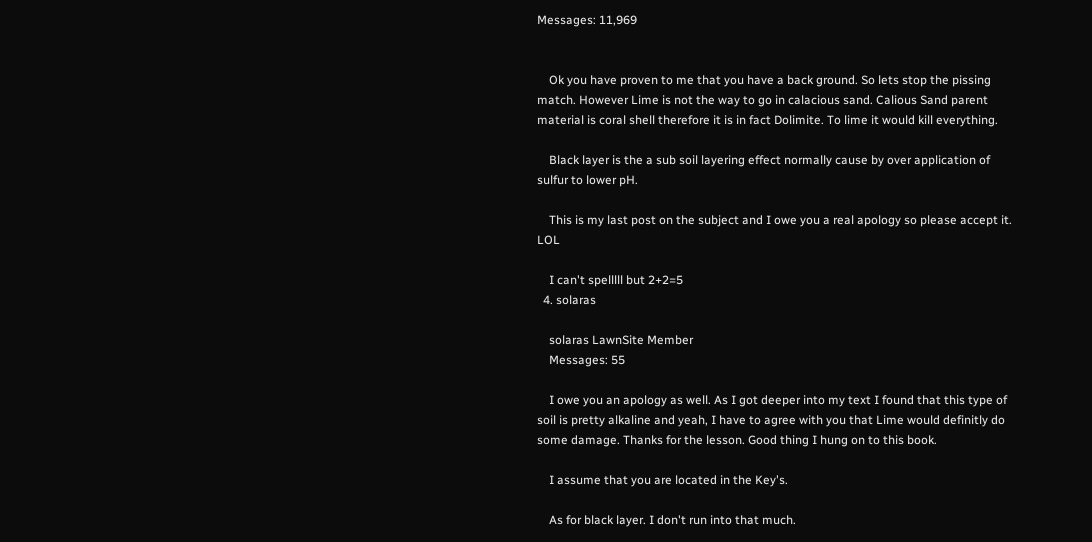Messages: 11,969


    Ok you have proven to me that you have a back ground. So lets stop the pissing match. However Lime is not the way to go in calacious sand. Calious Sand parent material is coral shell therefore it is in fact Dolimite. To lime it would kill everything.

    Black layer is the a sub soil layering effect normally cause by over application of sulfur to lower pH.

    This is my last post on the subject and I owe you a real apology so please accept it. LOL

    I can't spelllll but 2+2=5
  4. solaras

    solaras LawnSite Member
    Messages: 55

    I owe you an apology as well. As I got deeper into my text I found that this type of soil is pretty alkaline and yeah, I have to agree with you that Lime would definitly do some damage. Thanks for the lesson. Good thing I hung on to this book.

    I assume that you are located in the Key's.

    As for black layer. I don't run into that much.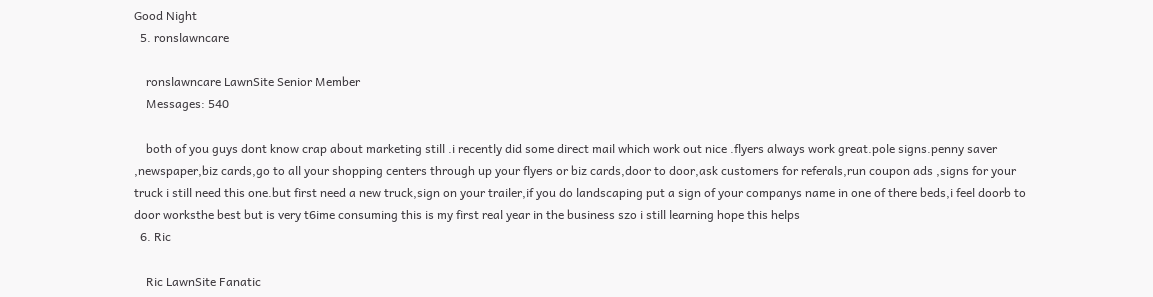Good Night
  5. ronslawncare

    ronslawncare LawnSite Senior Member
    Messages: 540

    both of you guys dont know crap about marketing still .i recently did some direct mail which work out nice .flyers always work great.pole signs.penny saver ,newspaper,biz cards,go to all your shopping centers through up your flyers or biz cards,door to door,ask customers for referals,run coupon ads ,signs for your truck i still need this one.but first need a new truck,sign on your trailer,if you do landscaping put a sign of your companys name in one of there beds,i feel doorb to door worksthe best but is very t6ime consuming this is my first real year in the business szo i still learning hope this helps
  6. Ric

    Ric LawnSite Fanatic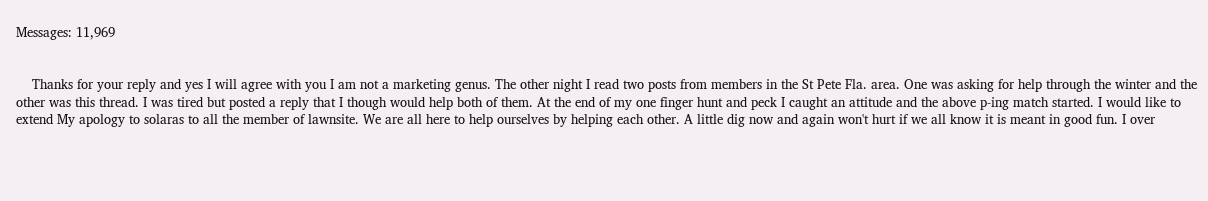Messages: 11,969


    Thanks for your reply and yes I will agree with you I am not a marketing genus. The other night I read two posts from members in the St Pete Fla. area. One was asking for help through the winter and the other was this thread. I was tired but posted a reply that I though would help both of them. At the end of my one finger hunt and peck I caught an attitude and the above p-ing match started. I would like to extend My apology to solaras to all the member of lawnsite. We are all here to help ourselves by helping each other. A little dig now and again won't hurt if we all know it is meant in good fun. I over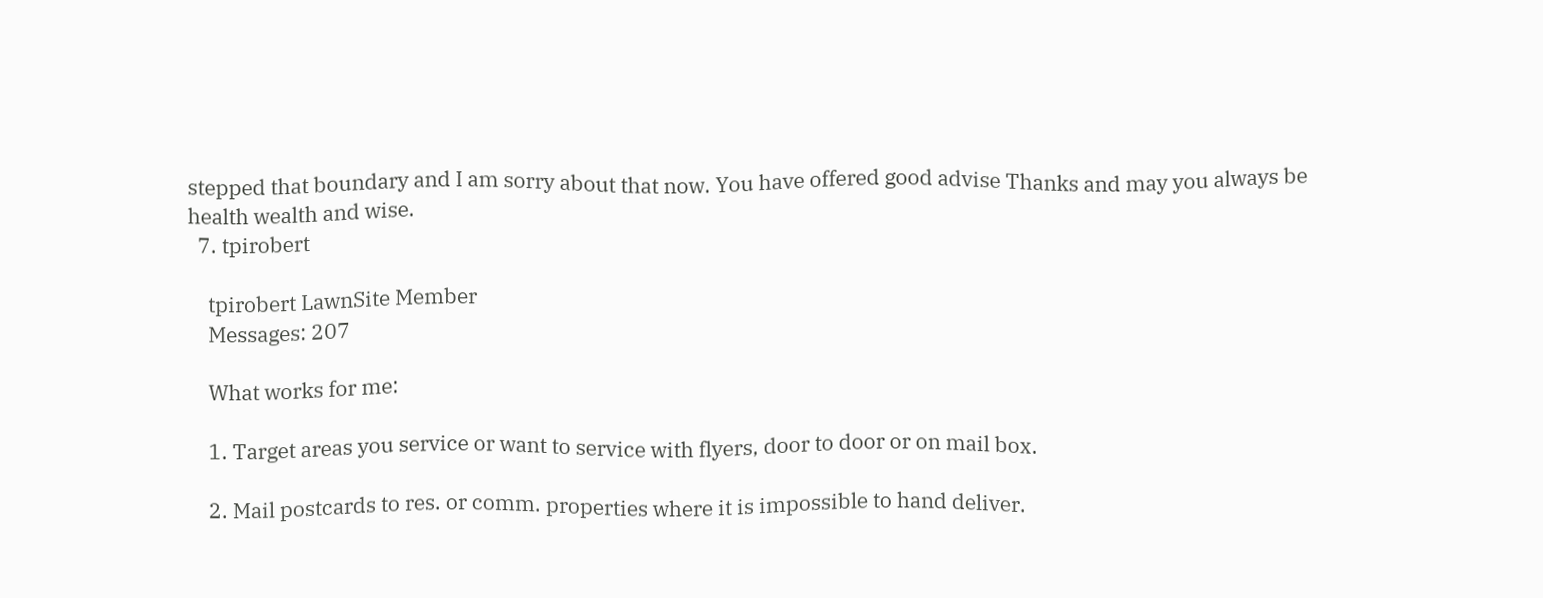stepped that boundary and I am sorry about that now. You have offered good advise Thanks and may you always be health wealth and wise.
  7. tpirobert

    tpirobert LawnSite Member
    Messages: 207

    What works for me:

    1. Target areas you service or want to service with flyers, door to door or on mail box.

    2. Mail postcards to res. or comm. properties where it is impossible to hand deliver.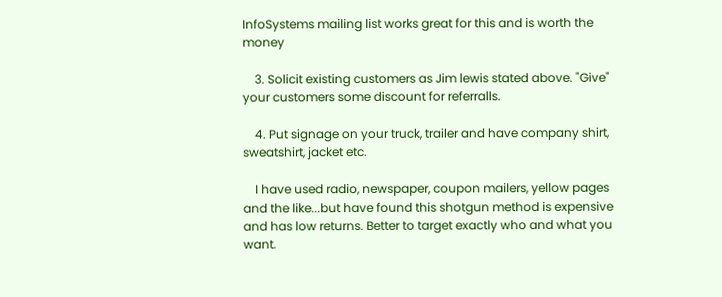InfoSystems mailing list works great for this and is worth the money

    3. Solicit existing customers as Jim lewis stated above. "Give" your customers some discount for referralls.

    4. Put signage on your truck, trailer and have company shirt, sweatshirt, jacket etc.

    I have used radio, newspaper, coupon mailers, yellow pages and the like...but have found this shotgun method is expensive and has low returns. Better to target exactly who and what you want.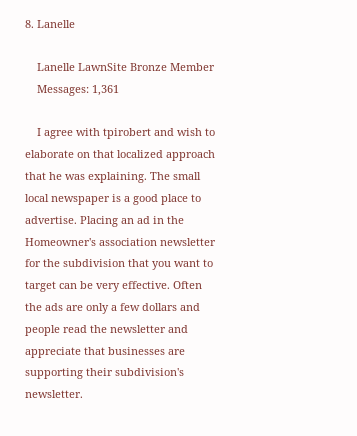8. Lanelle

    Lanelle LawnSite Bronze Member
    Messages: 1,361

    I agree with tpirobert and wish to elaborate on that localized approach that he was explaining. The small local newspaper is a good place to advertise. Placing an ad in the Homeowner's association newsletter for the subdivision that you want to target can be very effective. Often the ads are only a few dollars and people read the newsletter and appreciate that businesses are supporting their subdivision's newsletter.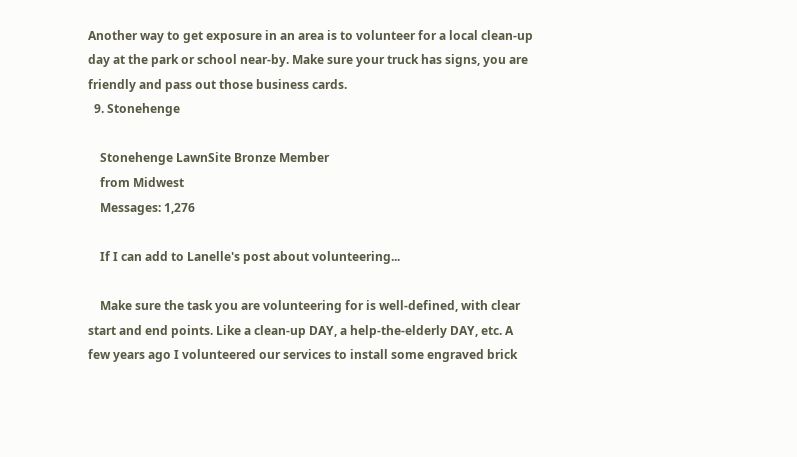Another way to get exposure in an area is to volunteer for a local clean-up day at the park or school near-by. Make sure your truck has signs, you are friendly and pass out those business cards.
  9. Stonehenge

    Stonehenge LawnSite Bronze Member
    from Midwest
    Messages: 1,276

    If I can add to Lanelle's post about volunteering...

    Make sure the task you are volunteering for is well-defined, with clear start and end points. Like a clean-up DAY, a help-the-elderly DAY, etc. A few years ago I volunteered our services to install some engraved brick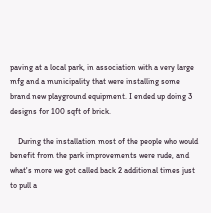paving at a local park, in association with a very large mfg and a municipality that were installing some brand new playground equipment. I ended up doing 3 designs for 100 sqft of brick.

    During the installation most of the people who would benefit from the park improvements were rude, and what's more we got called back 2 additional times just to pull a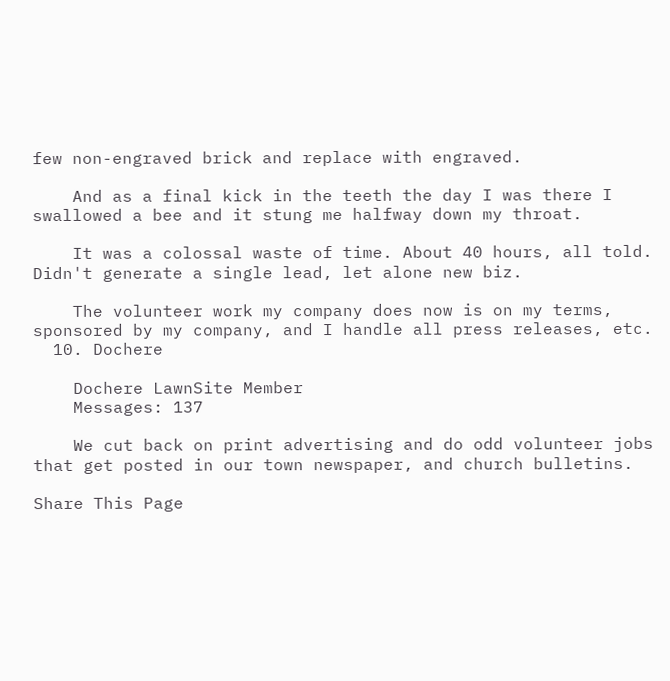few non-engraved brick and replace with engraved.

    And as a final kick in the teeth the day I was there I swallowed a bee and it stung me halfway down my throat.

    It was a colossal waste of time. About 40 hours, all told. Didn't generate a single lead, let alone new biz.

    The volunteer work my company does now is on my terms, sponsored by my company, and I handle all press releases, etc.
  10. Dochere

    Dochere LawnSite Member
    Messages: 137

    We cut back on print advertising and do odd volunteer jobs that get posted in our town newspaper, and church bulletins.

Share This Page